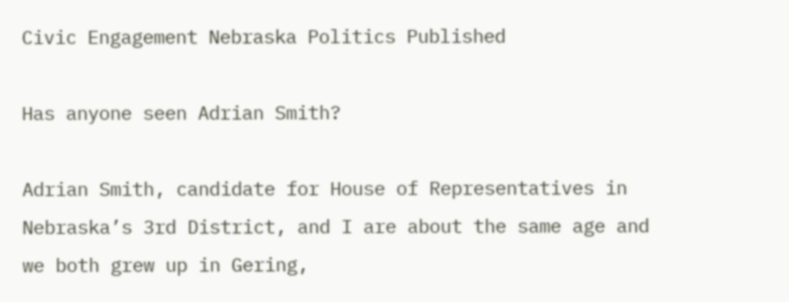Civic Engagement Nebraska Politics Published

Has anyone seen Adrian Smith?

Adrian Smith, candidate for House of Representatives in Nebraska’s 3rd District, and I are about the same age and we both grew up in Gering,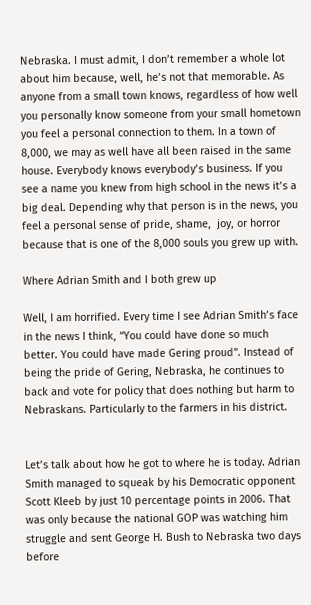Nebraska. I must admit, I don’t remember a whole lot about him because, well, he’s not that memorable. As anyone from a small town knows, regardless of how well you personally know someone from your small hometown you feel a personal connection to them. In a town of 8,000, we may as well have all been raised in the same house. Everybody knows everybody’s business. If you see a name you knew from high school in the news it’s a big deal. Depending why that person is in the news, you feel a personal sense of pride, shame,  joy, or horror because that is one of the 8,000 souls you grew up with.

Where Adrian Smith and I both grew up

Well, I am horrified. Every time I see Adrian Smith’s face in the news I think, “You could have done so much better. You could have made Gering proud”. Instead of being the pride of Gering, Nebraska, he continues to back and vote for policy that does nothing but harm to Nebraskans. Particularly to the farmers in his district.


Let’s talk about how he got to where he is today. Adrian Smith managed to squeak by his Democratic opponent Scott Kleeb by just 10 percentage points in 2006. That was only because the national GOP was watching him struggle and sent George H. Bush to Nebraska two days before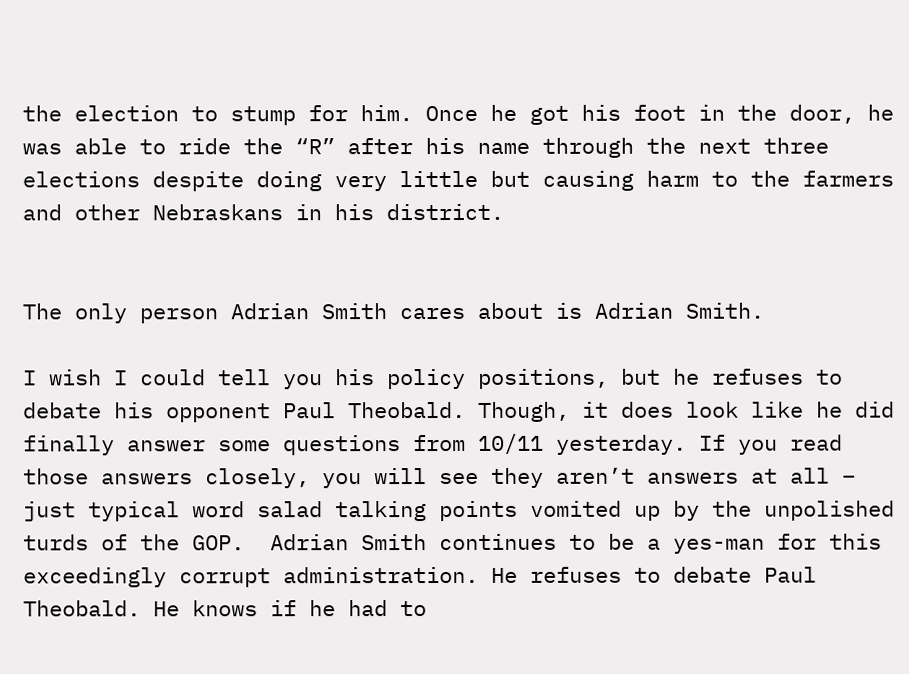the election to stump for him. Once he got his foot in the door, he was able to ride the “R” after his name through the next three elections despite doing very little but causing harm to the farmers and other Nebraskans in his district.


The only person Adrian Smith cares about is Adrian Smith.

I wish I could tell you his policy positions, but he refuses to debate his opponent Paul Theobald. Though, it does look like he did finally answer some questions from 10/11 yesterday. If you read those answers closely, you will see they aren’t answers at all – just typical word salad talking points vomited up by the unpolished turds of the GOP.  Adrian Smith continues to be a yes-man for this exceedingly corrupt administration. He refuses to debate Paul Theobald. He knows if he had to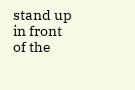stand up in front of the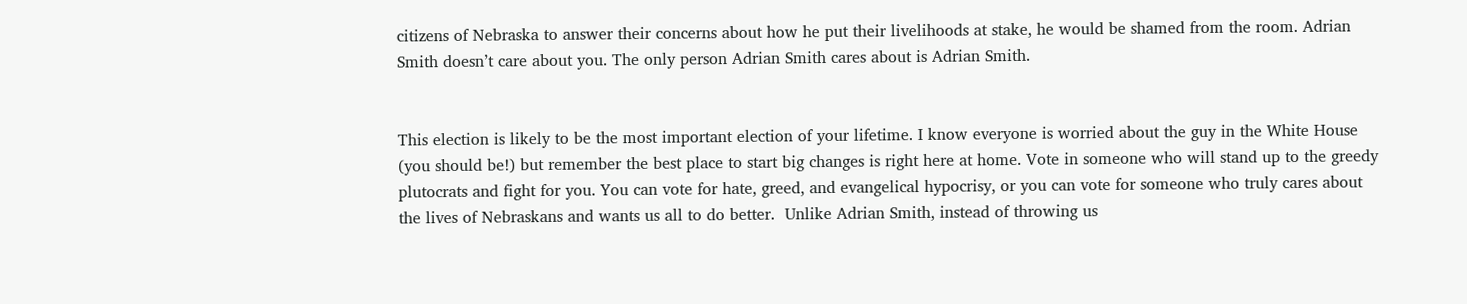citizens of Nebraska to answer their concerns about how he put their livelihoods at stake, he would be shamed from the room. Adrian Smith doesn’t care about you. The only person Adrian Smith cares about is Adrian Smith.


This election is likely to be the most important election of your lifetime. I know everyone is worried about the guy in the White House (you should be!) but remember the best place to start big changes is right here at home. Vote in someone who will stand up to the greedy plutocrats and fight for you. You can vote for hate, greed, and evangelical hypocrisy, or you can vote for someone who truly cares about the lives of Nebraskans and wants us all to do better.  Unlike Adrian Smith, instead of throwing us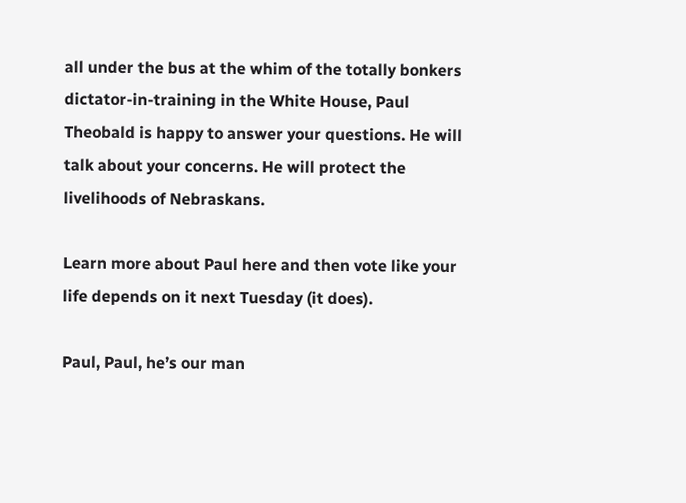all under the bus at the whim of the totally bonkers dictator-in-training in the White House, Paul Theobald is happy to answer your questions. He will talk about your concerns. He will protect the livelihoods of Nebraskans.

Learn more about Paul here and then vote like your life depends on it next Tuesday (it does).

Paul, Paul, he’s our man